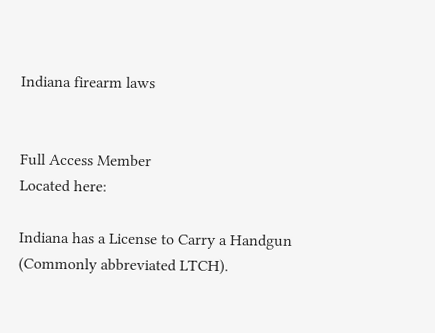Indiana firearm laws


Full Access Member
Located here:

Indiana has a License to Carry a Handgun (Commonly abbreviated LTCH).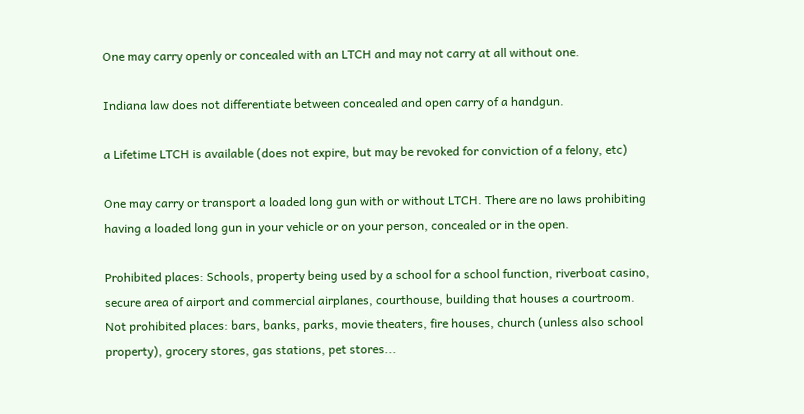One may carry openly or concealed with an LTCH and may not carry at all without one.

Indiana law does not differentiate between concealed and open carry of a handgun.

a Lifetime LTCH is available (does not expire, but may be revoked for conviction of a felony, etc)

One may carry or transport a loaded long gun with or without LTCH. There are no laws prohibiting having a loaded long gun in your vehicle or on your person, concealed or in the open.

Prohibited places: Schools, property being used by a school for a school function, riverboat casino, secure area of airport and commercial airplanes, courthouse, building that houses a courtroom.
Not prohibited places: bars, banks, parks, movie theaters, fire houses, church (unless also school property), grocery stores, gas stations, pet stores...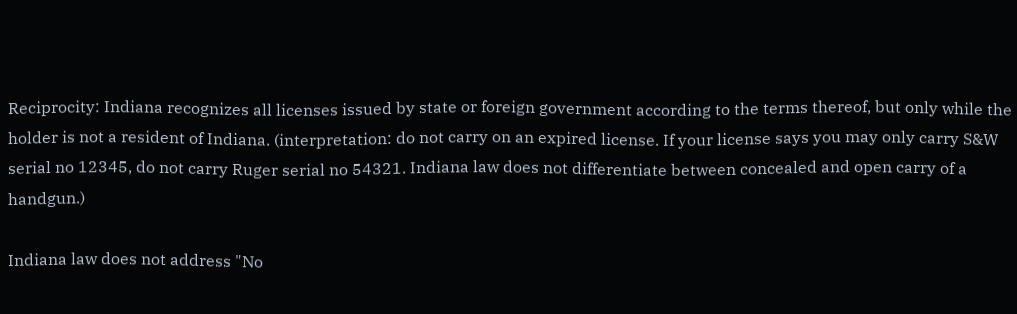Reciprocity: Indiana recognizes all licenses issued by state or foreign government according to the terms thereof, but only while the holder is not a resident of Indiana. (interpretation: do not carry on an expired license. If your license says you may only carry S&W serial no 12345, do not carry Ruger serial no 54321. Indiana law does not differentiate between concealed and open carry of a handgun.)

Indiana law does not address "No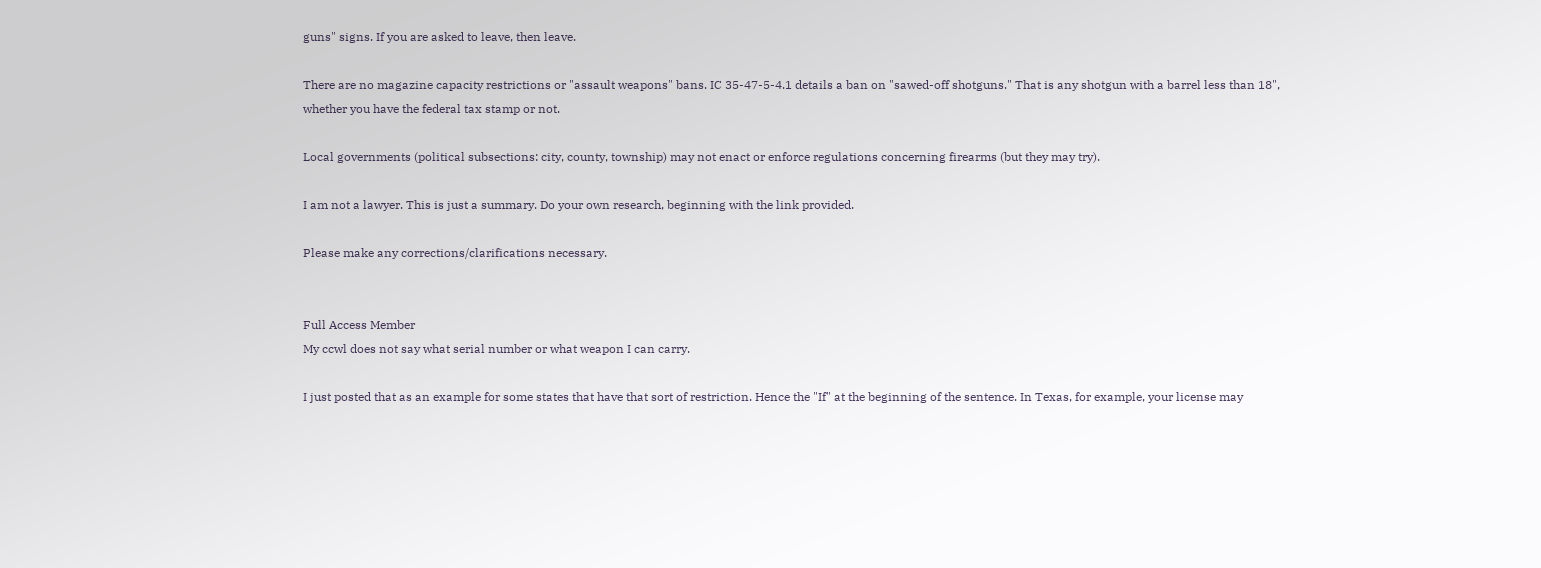guns" signs. If you are asked to leave, then leave.

There are no magazine capacity restrictions or "assault weapons" bans. IC 35-47-5-4.1 details a ban on "sawed-off shotguns." That is any shotgun with a barrel less than 18", whether you have the federal tax stamp or not.

Local governments (political subsections: city, county, township) may not enact or enforce regulations concerning firearms (but they may try).

I am not a lawyer. This is just a summary. Do your own research, beginning with the link provided.

Please make any corrections/clarifications necessary.


Full Access Member
My ccwl does not say what serial number or what weapon I can carry.

I just posted that as an example for some states that have that sort of restriction. Hence the "If" at the beginning of the sentence. In Texas, for example, your license may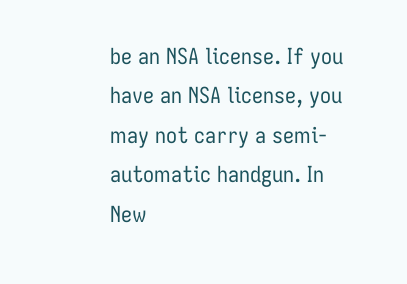be an NSA license. If you have an NSA license, you may not carry a semi-automatic handgun. In New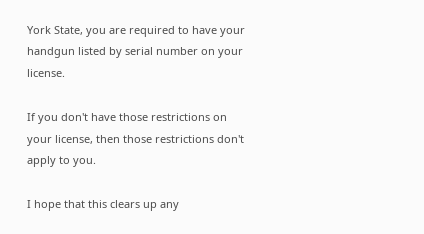York State, you are required to have your handgun listed by serial number on your license.

If you don't have those restrictions on your license, then those restrictions don't apply to you.

I hope that this clears up any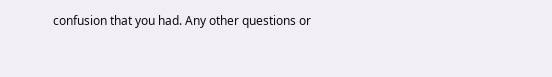confusion that you had. Any other questions or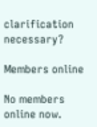clarification necessary?

Members online

No members online now.